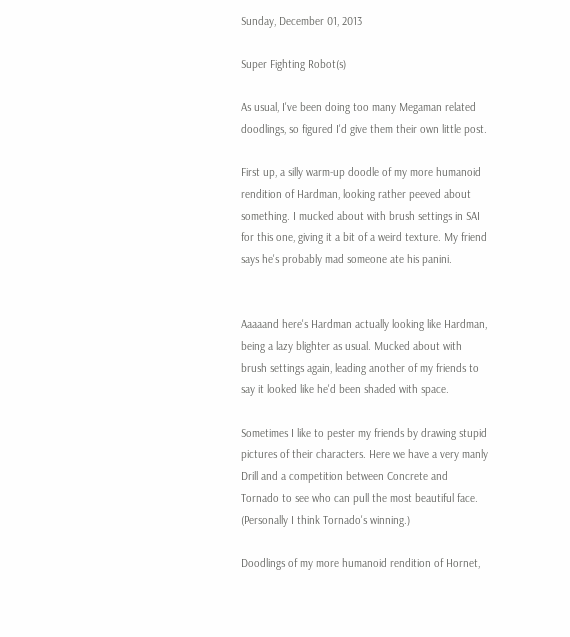Sunday, December 01, 2013

Super Fighting Robot(s)

As usual, I've been doing too many Megaman related doodlings, so figured I'd give them their own little post.

First up, a silly warm-up doodle of my more humanoid rendition of Hardman, looking rather peeved about something. I mucked about with brush settings in SAI for this one, giving it a bit of a weird texture. My friend says he's probably mad someone ate his panini.


Aaaaand here's Hardman actually looking like Hardman, being a lazy blighter as usual. Mucked about with brush settings again, leading another of my friends to say it looked like he'd been shaded with space.

Sometimes I like to pester my friends by drawing stupid pictures of their characters. Here we have a very manly Drill and a competition between Concrete and Tornado to see who can pull the most beautiful face. (Personally I think Tornado's winning.)

Doodlings of my more humanoid rendition of Hornet,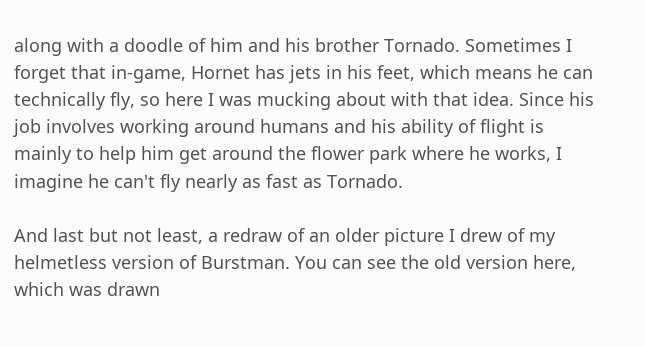along with a doodle of him and his brother Tornado. Sometimes I forget that in-game, Hornet has jets in his feet, which means he can technically fly, so here I was mucking about with that idea. Since his job involves working around humans and his ability of flight is mainly to help him get around the flower park where he works, I imagine he can't fly nearly as fast as Tornado.

And last but not least, a redraw of an older picture I drew of my helmetless version of Burstman. You can see the old version here, which was drawn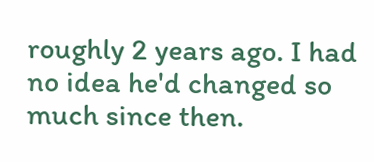roughly 2 years ago. I had no idea he'd changed so much since then.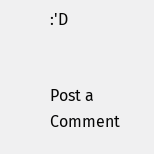:'D


Post a Comment